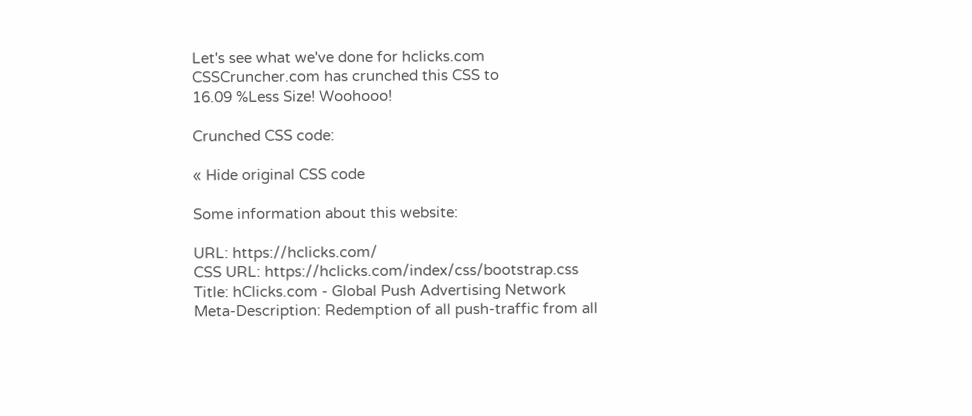Let's see what we've done for hclicks.com
CSSCruncher.com has crunched this CSS to
16.09 %Less Size! Woohooo!

Crunched CSS code:

« Hide original CSS code

Some information about this website:

URL: https://hclicks.com/
CSS URL: https://hclicks.com/index/css/bootstrap.css
Title: hClicks.com - Global Push Advertising Network
Meta-Description: Redemption of all push-traffic from all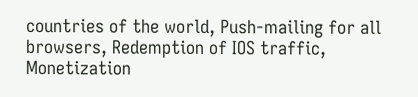countries of the world, Push-mailing for all browsers, Redemption of IOS traffic, Monetization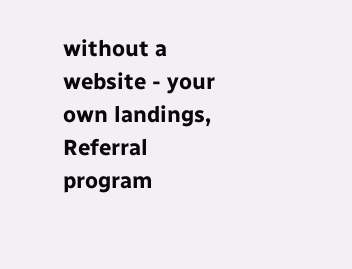without a website - your own landings, Referral program